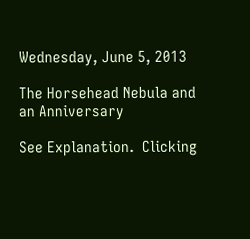Wednesday, June 5, 2013

The Horsehead Nebula and an Anniversary

See Explanation.  Clicking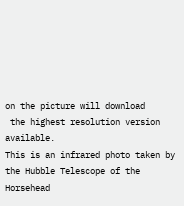on the picture will download
 the highest resolution version available.
This is an infrared photo taken by the Hubble Telescope of the Horsehead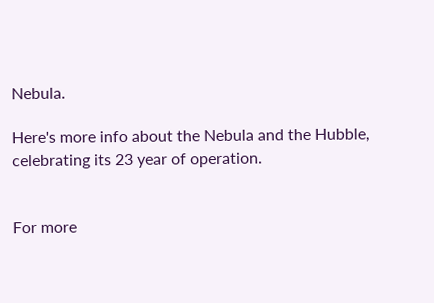Nebula.

Here's more info about the Nebula and the Hubble, celebrating its 23 year of operation.


For more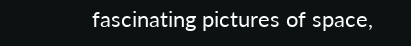fascinating pictures of space,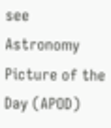see Astronomy Picture of the Day (APOD)